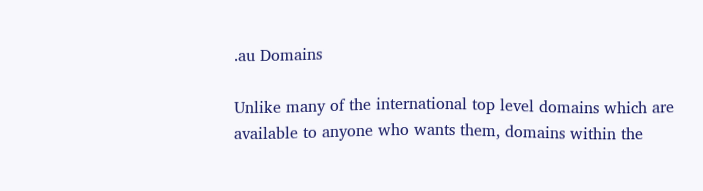.au Domains

Unlike many of the international top level domains which are available to anyone who wants them, domains within the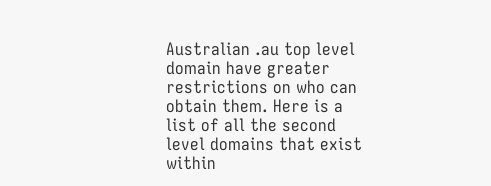Australian .au top level domain have greater restrictions on who can obtain them. Here is a list of all the second level domains that exist within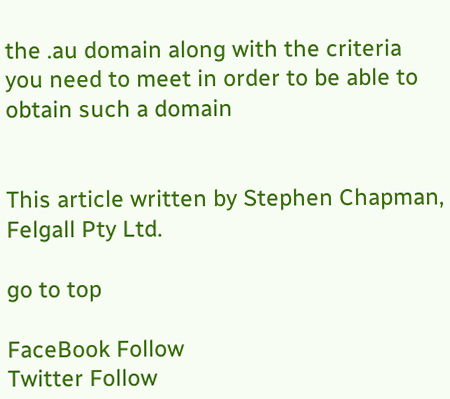the .au domain along with the criteria you need to meet in order to be able to obtain such a domain


This article written by Stephen Chapman, Felgall Pty Ltd.

go to top

FaceBook Follow
Twitter Follow